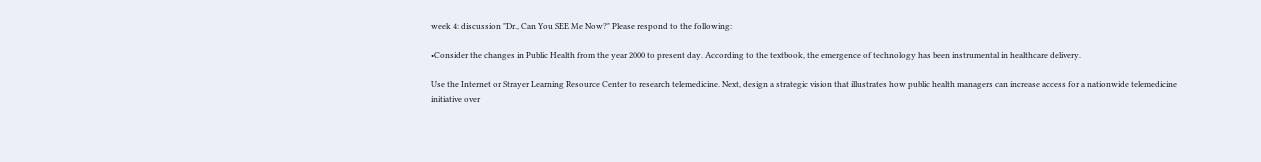week 4: discussion "Dr., Can You SEE Me Now?" Please respond to the following:

•Consider the changes in Public Health from the year 2000 to present day. According to the textbook, the emergence of technology has been instrumental in healthcare delivery.

Use the Internet or Strayer Learning Resource Center to research telemedicine. Next, design a strategic vision that illustrates how public health managers can increase access for a nationwide telemedicine initiative over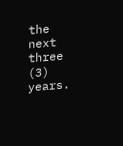the next three (3) years.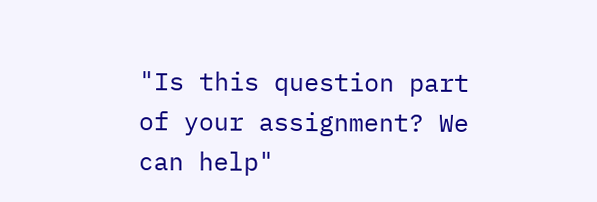"Is this question part of your assignment? We can help"